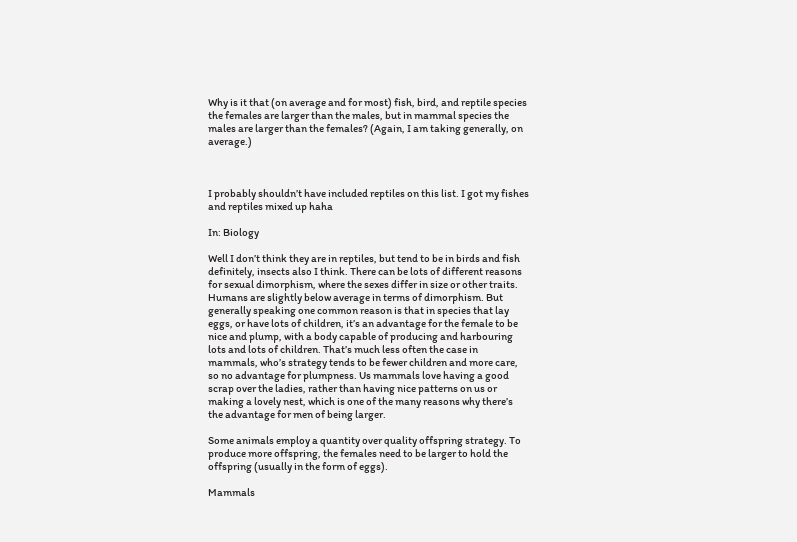Why is it that (on average and for most) fish, bird, and reptile species the females are larger than the males, but in mammal species the males are larger than the females? (Again, I am taking generally, on average.)



I probably shouldn’t have included reptiles on this list. I got my fishes and reptiles mixed up haha

In: Biology

Well I don’t think they are in reptiles, but tend to be in birds and fish definitely, insects also I think. There can be lots of different reasons for sexual dimorphism, where the sexes differ in size or other traits. Humans are slightly below average in terms of dimorphism. But generally speaking one common reason is that in species that lay eggs, or have lots of children, it’s an advantage for the female to be nice and plump, with a body capable of producing and harbouring lots and lots of children. That’s much less often the case in mammals, who’s strategy tends to be fewer children and more care, so no advantage for plumpness. Us mammals love having a good scrap over the ladies, rather than having nice patterns on us or making a lovely nest, which is one of the many reasons why there’s the advantage for men of being larger.

Some animals employ a quantity over quality offspring strategy. To produce more offspring, the females need to be larger to hold the offspring (usually in the form of eggs).

Mammals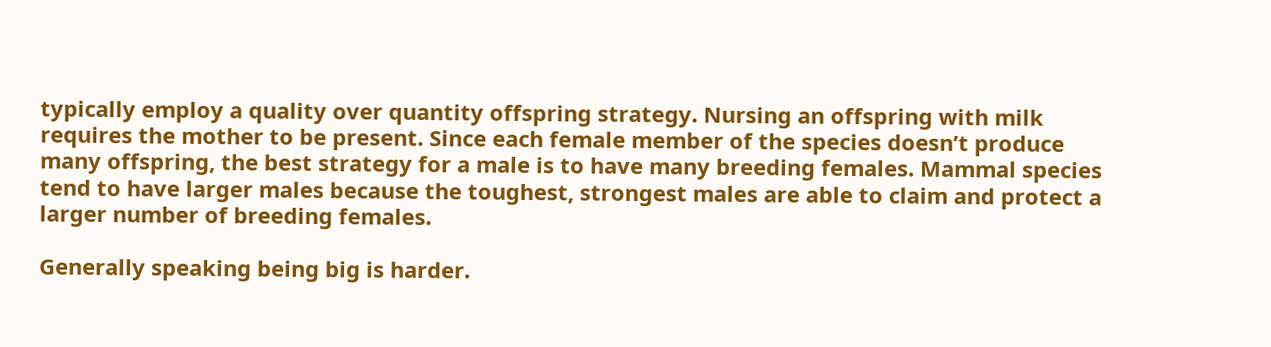typically employ a quality over quantity offspring strategy. Nursing an offspring with milk requires the mother to be present. Since each female member of the species doesn’t produce many offspring, the best strategy for a male is to have many breeding females. Mammal species tend to have larger males because the toughest, strongest males are able to claim and protect a larger number of breeding females.

Generally speaking being big is harder.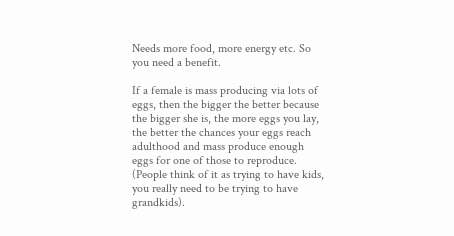Needs more food, more energy etc. So you need a benefit.

If a female is mass producing via lots of eggs, then the bigger the better because the bigger she is, the more eggs you lay, the better the chances your eggs reach adulthood and mass produce enough eggs for one of those to reproduce. (People think of it as trying to have kids, you really need to be trying to have grandkids).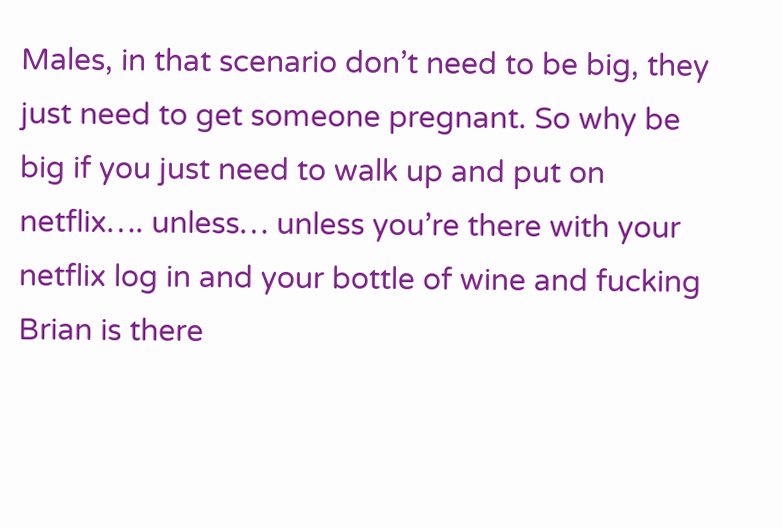Males, in that scenario don’t need to be big, they just need to get someone pregnant. So why be big if you just need to walk up and put on netflix…. unless… unless you’re there with your netflix log in and your bottle of wine and fucking Brian is there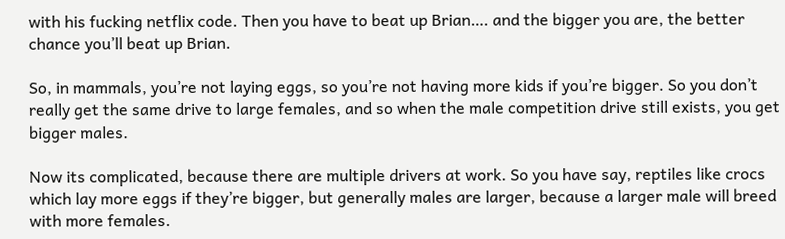with his fucking netflix code. Then you have to beat up Brian…. and the bigger you are, the better chance you’ll beat up Brian.

So, in mammals, you’re not laying eggs, so you’re not having more kids if you’re bigger. So you don’t really get the same drive to large females, and so when the male competition drive still exists, you get bigger males.

Now its complicated, because there are multiple drivers at work. So you have say, reptiles like crocs which lay more eggs if they’re bigger, but generally males are larger, because a larger male will breed with more females.